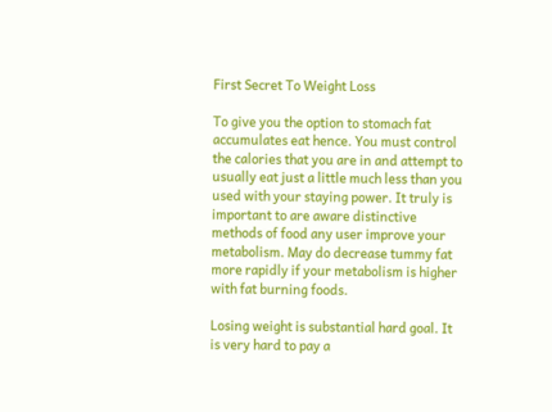First Secret To Weight Loss

To give you the option to stomach fat accumulates eat hence. You must control the calories that you are in and attempt to usually eat just a little much less than you used with your staying power. It truly is important to are aware distinctive methods of food any user improve your metabolism. May do decrease tummy fat more rapidly if your metabolism is higher with fat burning foods.

Losing weight is substantial hard goal. It is very hard to pay a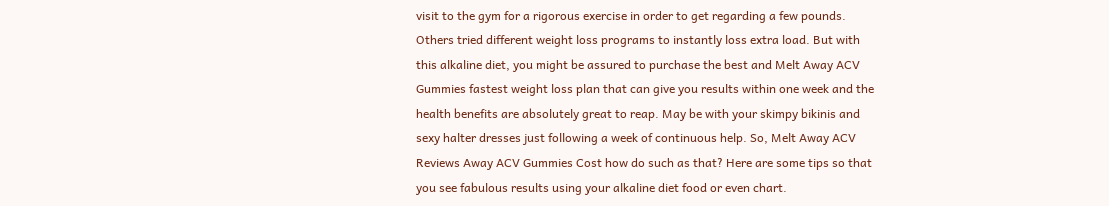visit to the gym for a rigorous exercise in order to get regarding a few pounds. Others tried different weight loss programs to instantly loss extra load. But with this alkaline diet, you might be assured to purchase the best and Melt Away ACV Gummies fastest weight loss plan that can give you results within one week and the health benefits are absolutely great to reap. May be with your skimpy bikinis and sexy halter dresses just following a week of continuous help. So, Melt Away ACV Reviews Away ACV Gummies Cost how do such as that? Here are some tips so that you see fabulous results using your alkaline diet food or even chart.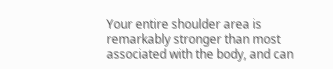Your entire shoulder area is remarkably stronger than most associated with the body, and can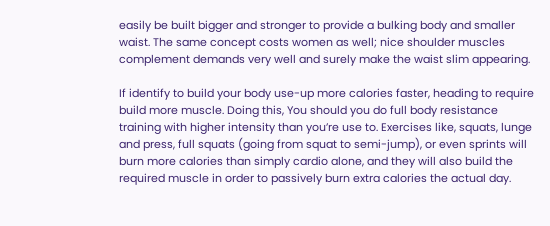easily be built bigger and stronger to provide a bulking body and smaller waist. The same concept costs women as well; nice shoulder muscles complement demands very well and surely make the waist slim appearing.

If identify to build your body use-up more calories faster, heading to require build more muscle. Doing this, You should you do full body resistance training with higher intensity than you’re use to. Exercises like, squats, lunge and press, full squats (going from squat to semi-jump), or even sprints will burn more calories than simply cardio alone, and they will also build the required muscle in order to passively burn extra calories the actual day.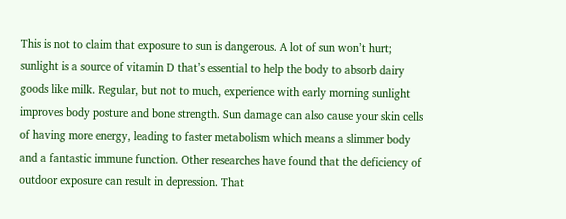This is not to claim that exposure to sun is dangerous. A lot of sun won’t hurt; sunlight is a source of vitamin D that’s essential to help the body to absorb dairy goods like milk. Regular, but not to much, experience with early morning sunlight improves body posture and bone strength. Sun damage can also cause your skin cells of having more energy, leading to faster metabolism which means a slimmer body and a fantastic immune function. Other researches have found that the deficiency of outdoor exposure can result in depression. That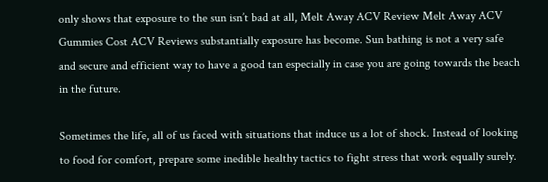only shows that exposure to the sun isn’t bad at all, Melt Away ACV Review Melt Away ACV Gummies Cost ACV Reviews substantially exposure has become. Sun bathing is not a very safe and secure and efficient way to have a good tan especially in case you are going towards the beach in the future.

Sometimes the life, all of us faced with situations that induce us a lot of shock. Instead of looking to food for comfort, prepare some inedible healthy tactics to fight stress that work equally surely.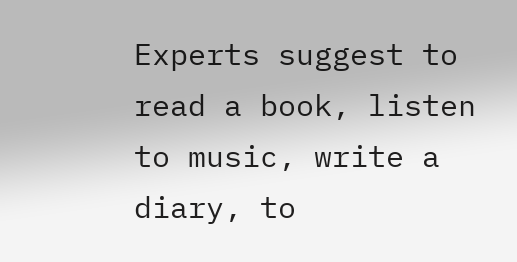Experts suggest to read a book, listen to music, write a diary, to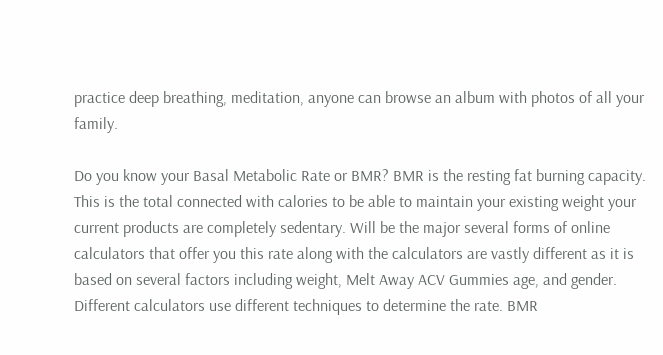practice deep breathing, meditation, anyone can browse an album with photos of all your family.

Do you know your Basal Metabolic Rate or BMR? BMR is the resting fat burning capacity. This is the total connected with calories to be able to maintain your existing weight your current products are completely sedentary. Will be the major several forms of online calculators that offer you this rate along with the calculators are vastly different as it is based on several factors including weight, Melt Away ACV Gummies age, and gender. Different calculators use different techniques to determine the rate. BMR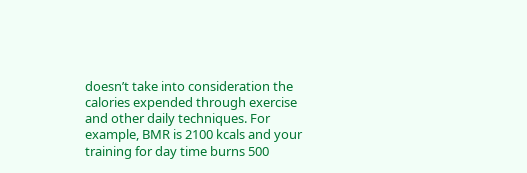doesn’t take into consideration the calories expended through exercise and other daily techniques. For example, BMR is 2100 kcals and your training for day time burns 500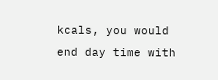kcals, you would end day time with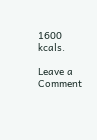1600 kcals.

Leave a Comment